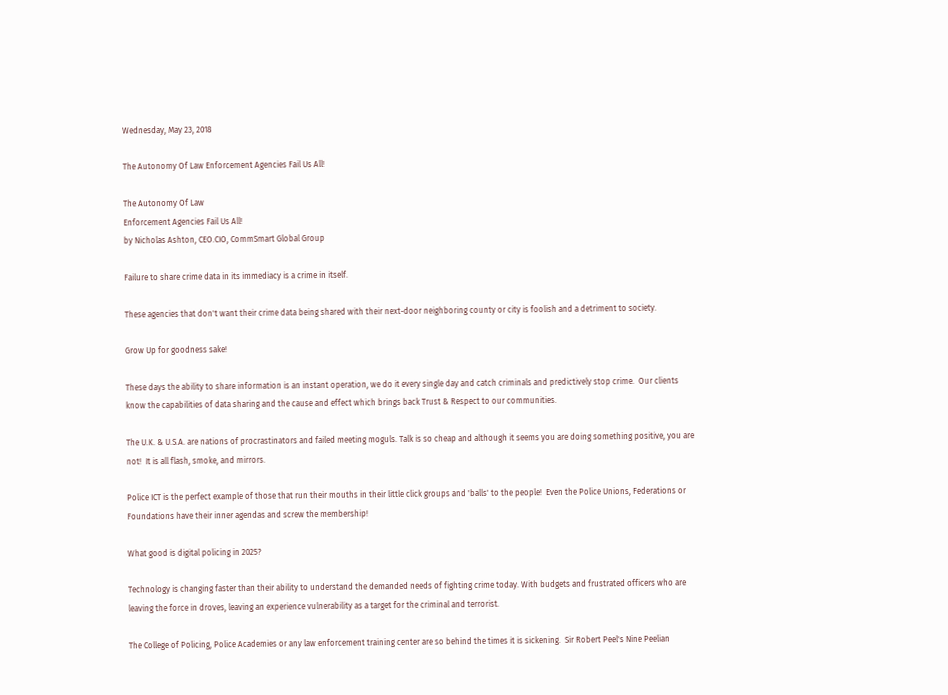Wednesday, May 23, 2018

The Autonomy Of Law Enforcement Agencies Fail Us All!

The Autonomy Of Law
Enforcement Agencies Fail Us All!
by Nicholas Ashton, CEO.CIO, CommSmart Global Group

Failure to share crime data in its immediacy is a crime in itself.

These agencies that don't want their crime data being shared with their next-door neighboring county or city is foolish and a detriment to society.

Grow Up for goodness sake!

These days the ability to share information is an instant operation, we do it every single day and catch criminals and predictively stop crime.  Our clients know the capabilities of data sharing and the cause and effect which brings back Trust & Respect to our communities.

The U.K. & U.S.A. are nations of procrastinators and failed meeting moguls. Talk is so cheap and although it seems you are doing something positive, you are not!  It is all flash, smoke, and mirrors.

Police ICT is the perfect example of those that run their mouths in their little click groups and 'balls' to the people!  Even the Police Unions, Federations or Foundations have their inner agendas and screw the membership!

What good is digital policing in 2025?

Technology is changing faster than their ability to understand the demanded needs of fighting crime today. With budgets and frustrated officers who are leaving the force in droves, leaving an experience vulnerability as a target for the criminal and terrorist.

The College of Policing, Police Academies or any law enforcement training center are so behind the times it is sickening.  Sir Robert Peel's Nine Peelian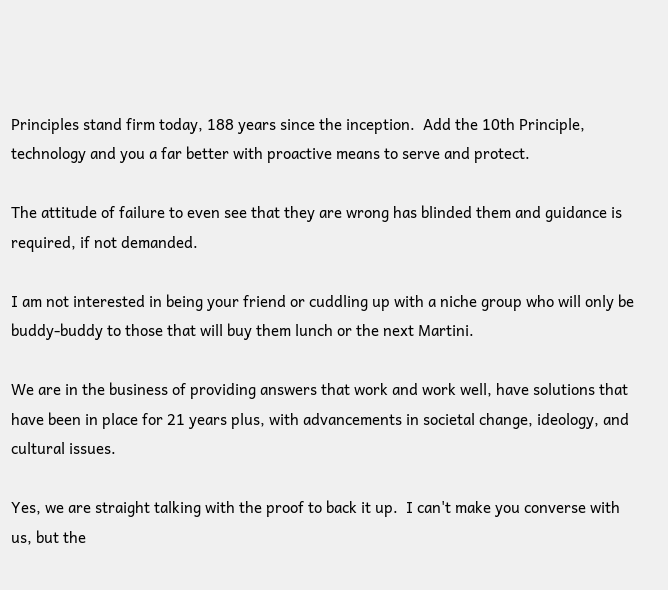Principles stand firm today, 188 years since the inception.  Add the 10th Principle, technology and you a far better with proactive means to serve and protect.

The attitude of failure to even see that they are wrong has blinded them and guidance is required, if not demanded.

I am not interested in being your friend or cuddling up with a niche group who will only be buddy-buddy to those that will buy them lunch or the next Martini.

We are in the business of providing answers that work and work well, have solutions that have been in place for 21 years plus, with advancements in societal change, ideology, and cultural issues.

Yes, we are straight talking with the proof to back it up.  I can't make you converse with us, but the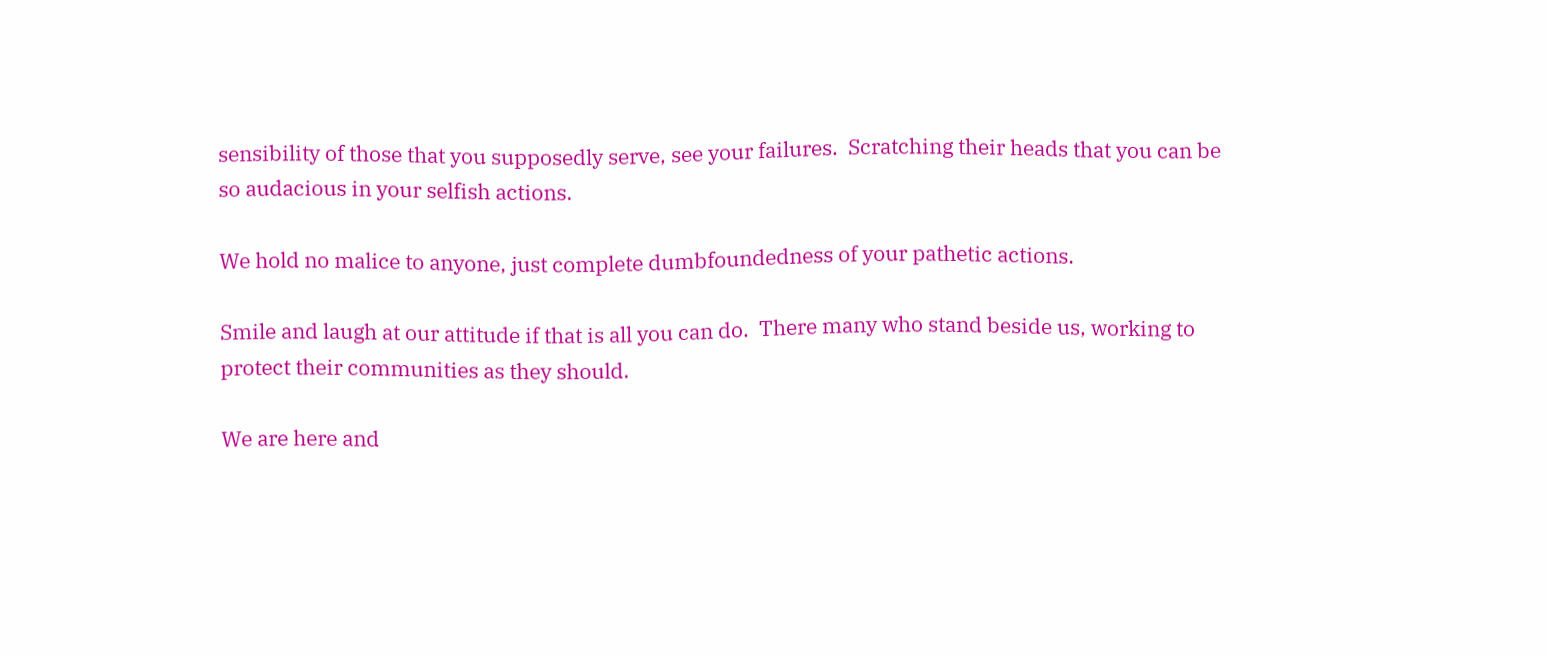sensibility of those that you supposedly serve, see your failures.  Scratching their heads that you can be so audacious in your selfish actions.

We hold no malice to anyone, just complete dumbfoundedness of your pathetic actions.

Smile and laugh at our attitude if that is all you can do.  There many who stand beside us, working to protect their communities as they should.

We are here and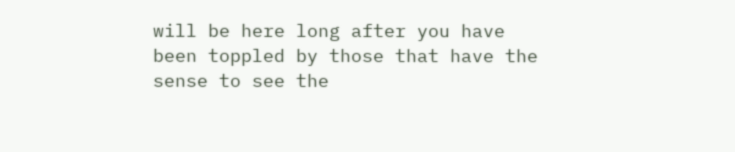will be here long after you have been toppled by those that have the sense to see the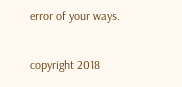error of your ways.

copyright 2018